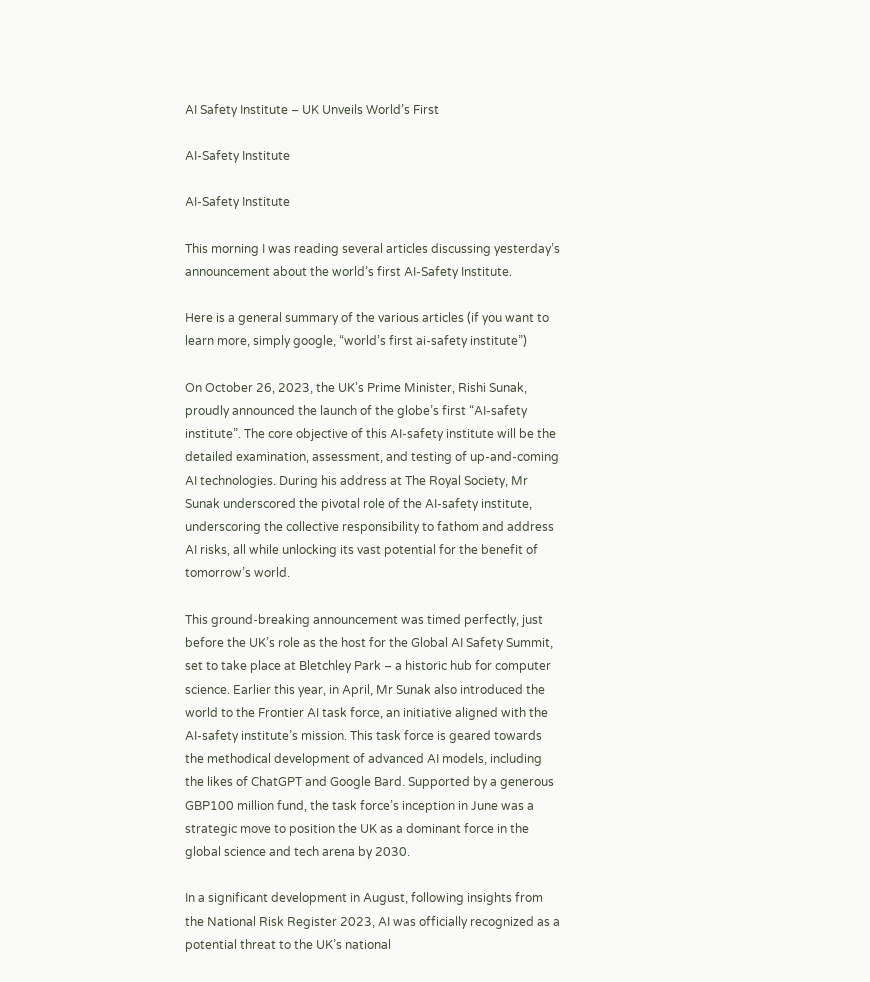AI Safety Institute – UK Unveils World’s First

AI-Safety Institute

AI-Safety Institute

This morning I was reading several articles discussing yesterday’s announcement about the world’s first AI-Safety Institute.

Here is a general summary of the various articles (if you want to learn more, simply google, “world’s first ai-safety institute”)

On October 26, 2023, the UK’s Prime Minister, Rishi Sunak, proudly announced the launch of the globe’s first “AI-safety institute”. The core objective of this AI-safety institute will be the detailed examination, assessment, and testing of up-and-coming AI technologies. During his address at The Royal Society, Mr Sunak underscored the pivotal role of the AI-safety institute, underscoring the collective responsibility to fathom and address AI risks, all while unlocking its vast potential for the benefit of tomorrow’s world.

This ground-breaking announcement was timed perfectly, just before the UK’s role as the host for the Global AI Safety Summit, set to take place at Bletchley Park – a historic hub for computer science. Earlier this year, in April, Mr Sunak also introduced the world to the Frontier AI task force, an initiative aligned with the AI-safety institute’s mission. This task force is geared towards the methodical development of advanced AI models, including the likes of ChatGPT and Google Bard. Supported by a generous GBP100 million fund, the task force’s inception in June was a strategic move to position the UK as a dominant force in the global science and tech arena by 2030.

In a significant development in August, following insights from the National Risk Register 2023, AI was officially recognized as a potential threat to the UK’s national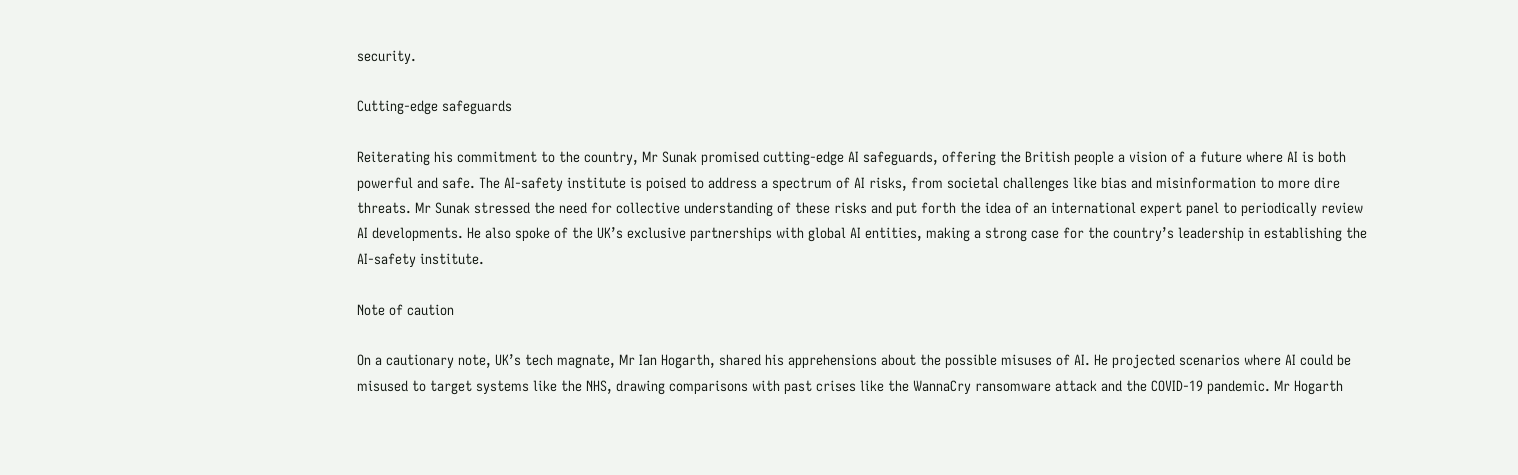security.

Cutting-edge safeguards

Reiterating his commitment to the country, Mr Sunak promised cutting-edge AI safeguards, offering the British people a vision of a future where AI is both powerful and safe. The AI-safety institute is poised to address a spectrum of AI risks, from societal challenges like bias and misinformation to more dire threats. Mr Sunak stressed the need for collective understanding of these risks and put forth the idea of an international expert panel to periodically review AI developments. He also spoke of the UK’s exclusive partnerships with global AI entities, making a strong case for the country’s leadership in establishing the AI-safety institute.

Note of caution

On a cautionary note, UK’s tech magnate, Mr Ian Hogarth, shared his apprehensions about the possible misuses of AI. He projected scenarios where AI could be misused to target systems like the NHS, drawing comparisons with past crises like the WannaCry ransomware attack and the COVID-19 pandemic. Mr Hogarth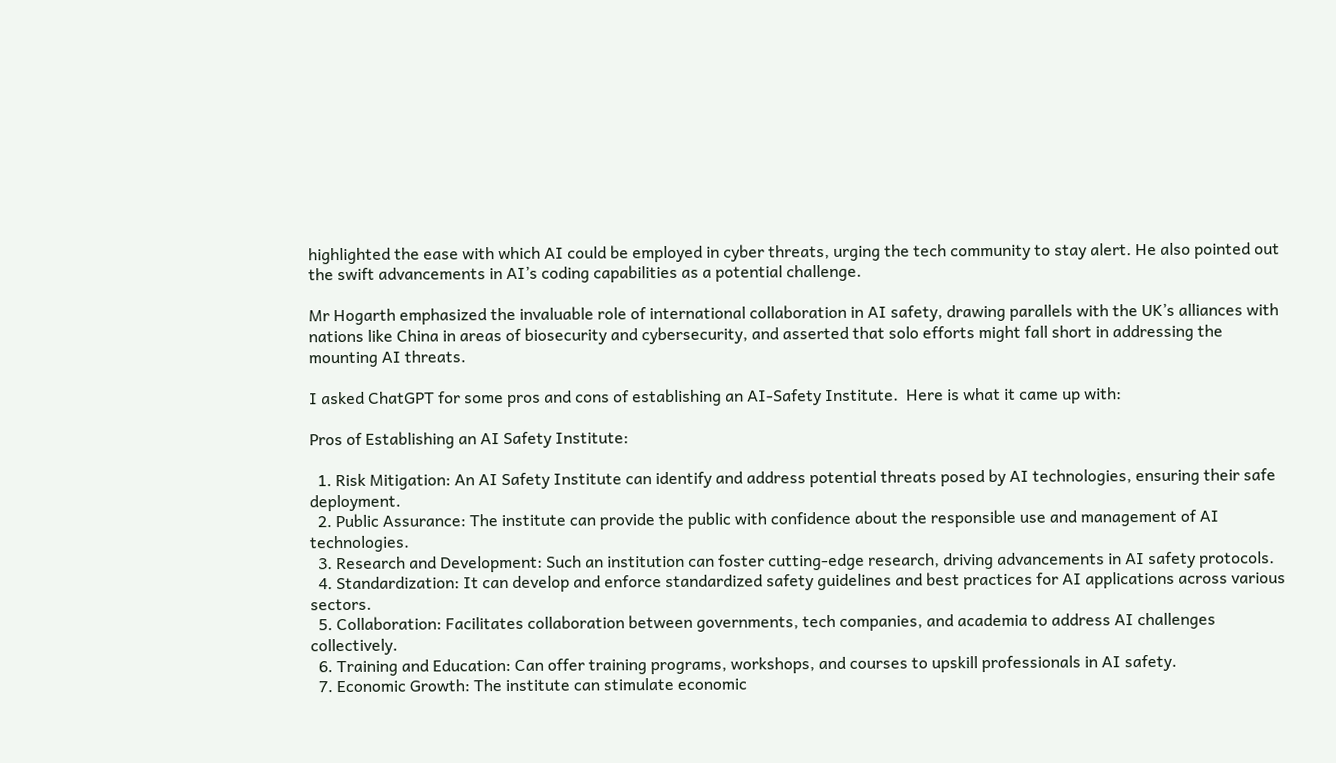highlighted the ease with which AI could be employed in cyber threats, urging the tech community to stay alert. He also pointed out the swift advancements in AI’s coding capabilities as a potential challenge.

Mr Hogarth emphasized the invaluable role of international collaboration in AI safety, drawing parallels with the UK’s alliances with nations like China in areas of biosecurity and cybersecurity, and asserted that solo efforts might fall short in addressing the mounting AI threats.

I asked ChatGPT for some pros and cons of establishing an AI-Safety Institute.  Here is what it came up with:

Pros of Establishing an AI Safety Institute:

  1. Risk Mitigation: An AI Safety Institute can identify and address potential threats posed by AI technologies, ensuring their safe deployment.
  2. Public Assurance: The institute can provide the public with confidence about the responsible use and management of AI technologies.
  3. Research and Development: Such an institution can foster cutting-edge research, driving advancements in AI safety protocols.
  4. Standardization: It can develop and enforce standardized safety guidelines and best practices for AI applications across various sectors.
  5. Collaboration: Facilitates collaboration between governments, tech companies, and academia to address AI challenges collectively.
  6. Training and Education: Can offer training programs, workshops, and courses to upskill professionals in AI safety.
  7. Economic Growth: The institute can stimulate economic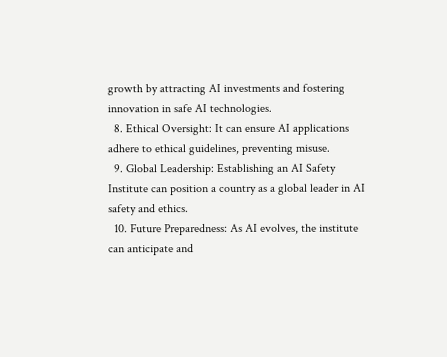growth by attracting AI investments and fostering innovation in safe AI technologies.
  8. Ethical Oversight: It can ensure AI applications adhere to ethical guidelines, preventing misuse.
  9. Global Leadership: Establishing an AI Safety Institute can position a country as a global leader in AI safety and ethics.
  10. Future Preparedness: As AI evolves, the institute can anticipate and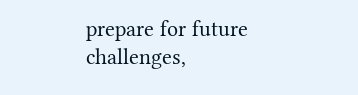prepare for future challenges,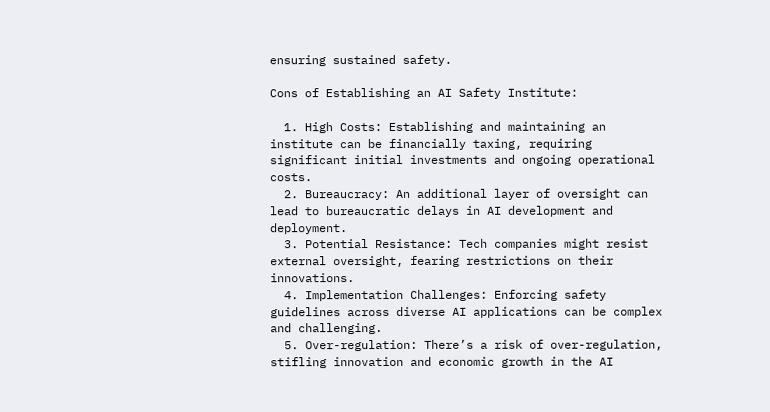ensuring sustained safety.

Cons of Establishing an AI Safety Institute:

  1. High Costs: Establishing and maintaining an institute can be financially taxing, requiring significant initial investments and ongoing operational costs.
  2. Bureaucracy: An additional layer of oversight can lead to bureaucratic delays in AI development and deployment.
  3. Potential Resistance: Tech companies might resist external oversight, fearing restrictions on their innovations.
  4. Implementation Challenges: Enforcing safety guidelines across diverse AI applications can be complex and challenging.
  5. Over-regulation: There’s a risk of over-regulation, stifling innovation and economic growth in the AI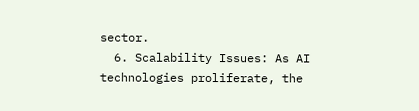sector.
  6. Scalability Issues: As AI technologies proliferate, the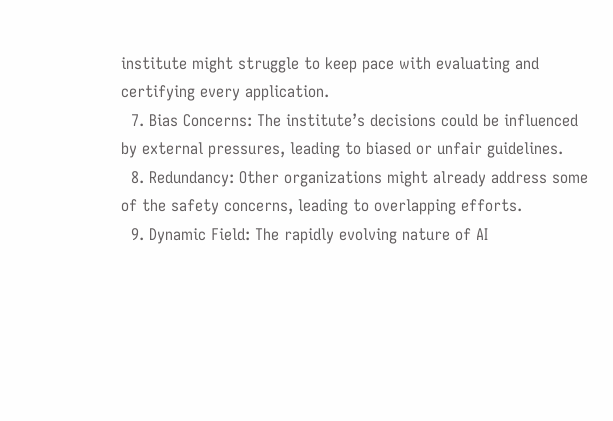institute might struggle to keep pace with evaluating and certifying every application.
  7. Bias Concerns: The institute’s decisions could be influenced by external pressures, leading to biased or unfair guidelines.
  8. Redundancy: Other organizations might already address some of the safety concerns, leading to overlapping efforts.
  9. Dynamic Field: The rapidly evolving nature of AI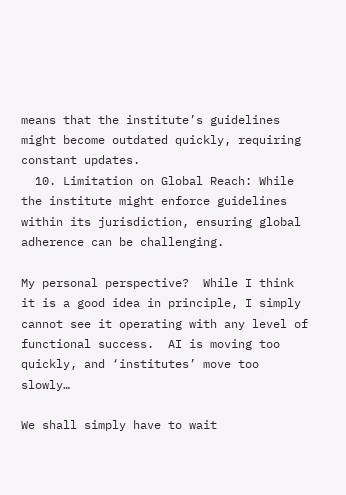means that the institute’s guidelines might become outdated quickly, requiring constant updates.
  10. Limitation on Global Reach: While the institute might enforce guidelines within its jurisdiction, ensuring global adherence can be challenging.

My personal perspective?  While I think it is a good idea in principle, I simply cannot see it operating with any level of functional success.  AI is moving too quickly, and ‘institutes’ move too slowly…

We shall simply have to wait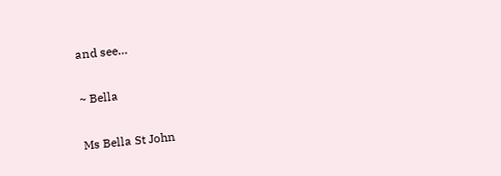and see…

~ Bella

Ms Bella St John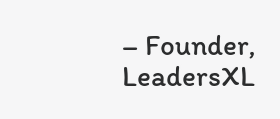– Founder, LeadersXL